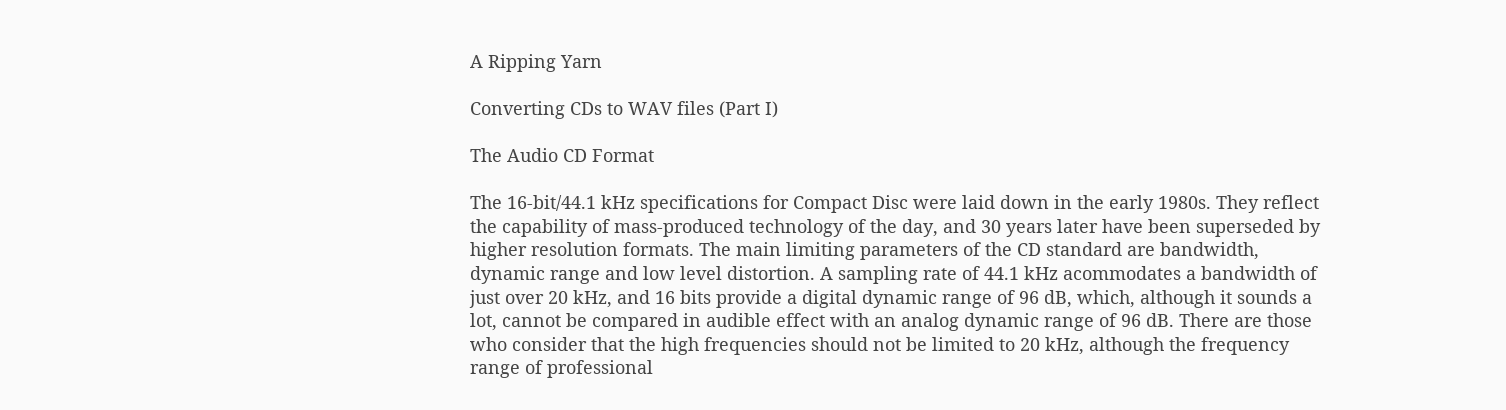A Ripping Yarn

Converting CDs to WAV files (Part I)

The Audio CD Format

The 16-bit/44.1 kHz specifications for Compact Disc were laid down in the early 1980s. They reflect the capability of mass-produced technology of the day, and 30 years later have been superseded by higher resolution formats. The main limiting parameters of the CD standard are bandwidth, dynamic range and low level distortion. A sampling rate of 44.1 kHz acommodates a bandwidth of just over 20 kHz, and 16 bits provide a digital dynamic range of 96 dB, which, although it sounds a lot, cannot be compared in audible effect with an analog dynamic range of 96 dB. There are those who consider that the high frequencies should not be limited to 20 kHz, although the frequency range of professional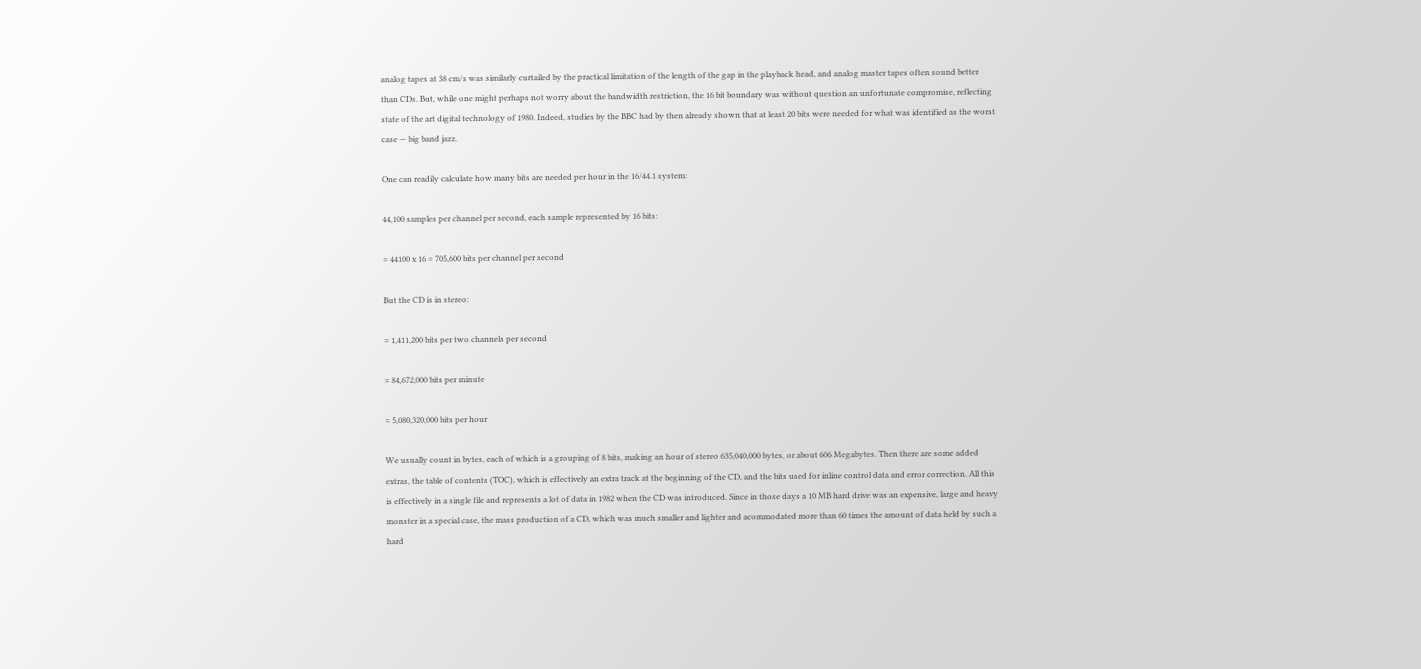analog tapes at 38 cm/s was similarly curtailed by the practical limitation of the length of the gap in the playback head, and analog master tapes often sound better than CDs. But, while one might perhaps not worry about the bandwidth restriction, the 16 bit boundary was without question an unfortunate compromise, reflecting state of the art digital technology of 1980. Indeed, studies by the BBC had by then already shown that at least 20 bits were needed for what was identified as the worst case — big band jazz.

One can readily calculate how many bits are needed per hour in the 16/44.1 system:

44,100 samples per channel per second, each sample represented by 16 bits:

= 44100 x 16 = 705,600 bits per channel per second

But the CD is in stereo:

= 1,411,200 bits per two channels per second

= 84,672,000 bits per minute

= 5,080,320,000 bits per hour

We usually count in bytes, each of which is a grouping of 8 bits, making an hour of stereo 635,040,000 bytes, or about 606 Megabytes. Then there are some added extras, the table of contents (TOC), which is effectively an extra track at the beginning of the CD, and the bits used for inline control data and error correction. All this is effectively in a single file and represents a lot of data in 1982 when the CD was introduced. Since in those days a 10 MB hard drive was an expensive, large and heavy monster in a special case, the mass production of a CD, which was much smaller and lighter and acommodated more than 60 times the amount of data held by such a hard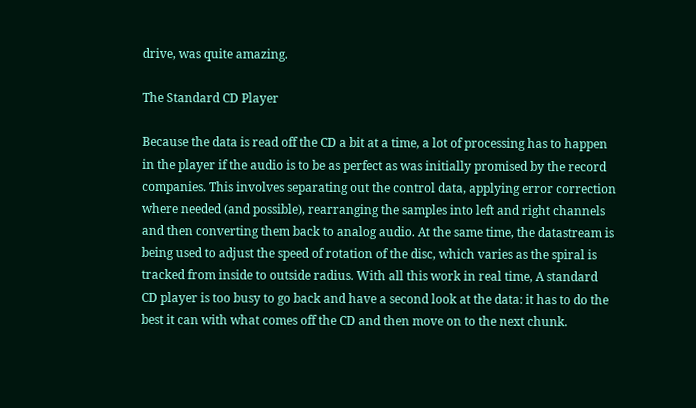drive, was quite amazing.

The Standard CD Player

Because the data is read off the CD a bit at a time, a lot of processing has to happen in the player if the audio is to be as perfect as was initially promised by the record companies. This involves separating out the control data, applying error correction where needed (and possible), rearranging the samples into left and right channels and then converting them back to analog audio. At the same time, the datastream is being used to adjust the speed of rotation of the disc, which varies as the spiral is tracked from inside to outside radius. With all this work in real time, A standard CD player is too busy to go back and have a second look at the data: it has to do the best it can with what comes off the CD and then move on to the next chunk.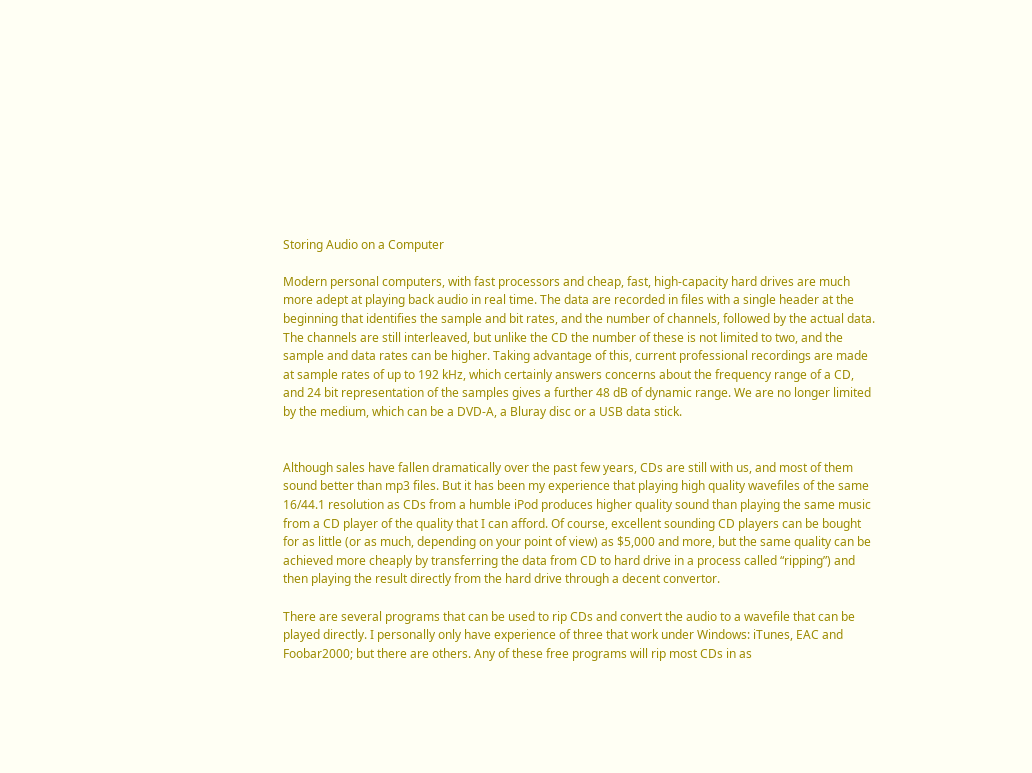Storing Audio on a Computer

Modern personal computers, with fast processors and cheap, fast, high-capacity hard drives are much more adept at playing back audio in real time. The data are recorded in files with a single header at the beginning that identifies the sample and bit rates, and the number of channels, followed by the actual data. The channels are still interleaved, but unlike the CD the number of these is not limited to two, and the sample and data rates can be higher. Taking advantage of this, current professional recordings are made at sample rates of up to 192 kHz, which certainly answers concerns about the frequency range of a CD, and 24 bit representation of the samples gives a further 48 dB of dynamic range. We are no longer limited by the medium, which can be a DVD-A, a Bluray disc or a USB data stick.


Although sales have fallen dramatically over the past few years, CDs are still with us, and most of them sound better than mp3 files. But it has been my experience that playing high quality wavefiles of the same 16/44.1 resolution as CDs from a humble iPod produces higher quality sound than playing the same music from a CD player of the quality that I can afford. Of course, excellent sounding CD players can be bought for as little (or as much, depending on your point of view) as $5,000 and more, but the same quality can be achieved more cheaply by transferring the data from CD to hard drive in a process called “ripping”) and then playing the result directly from the hard drive through a decent convertor.

There are several programs that can be used to rip CDs and convert the audio to a wavefile that can be played directly. I personally only have experience of three that work under Windows: iTunes, EAC and Foobar2000; but there are others. Any of these free programs will rip most CDs in as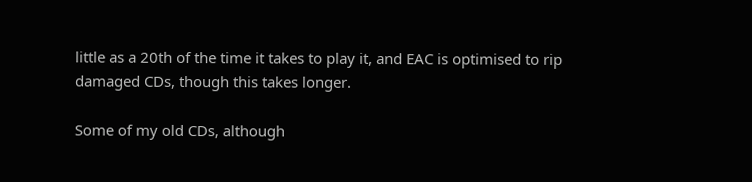little as a 20th of the time it takes to play it, and EAC is optimised to rip damaged CDs, though this takes longer.

Some of my old CDs, although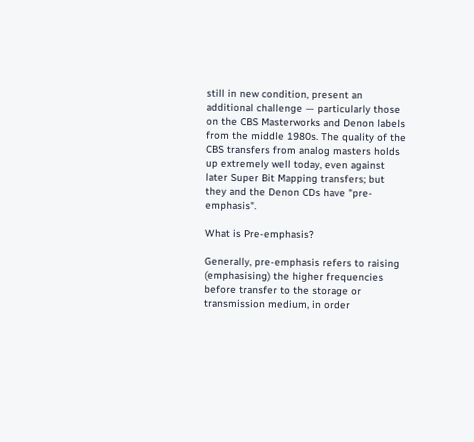still in new condition, present an additional challenge — particularly those on the CBS Masterworks and Denon labels from the middle 1980s. The quality of the CBS transfers from analog masters holds up extremely well today, even against later Super Bit Mapping transfers; but they and the Denon CDs have "pre-emphasis".

What is Pre-emphasis?

Generally, pre-emphasis refers to raising (emphasising) the higher frequencies before transfer to the storage or transmission medium, in order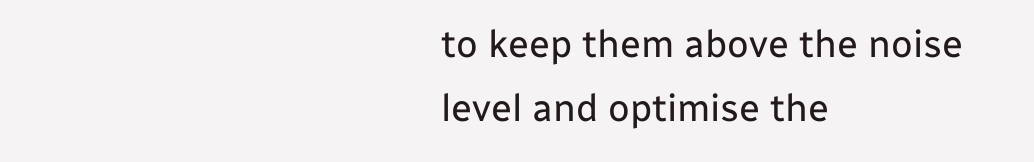to keep them above the noise level and optimise the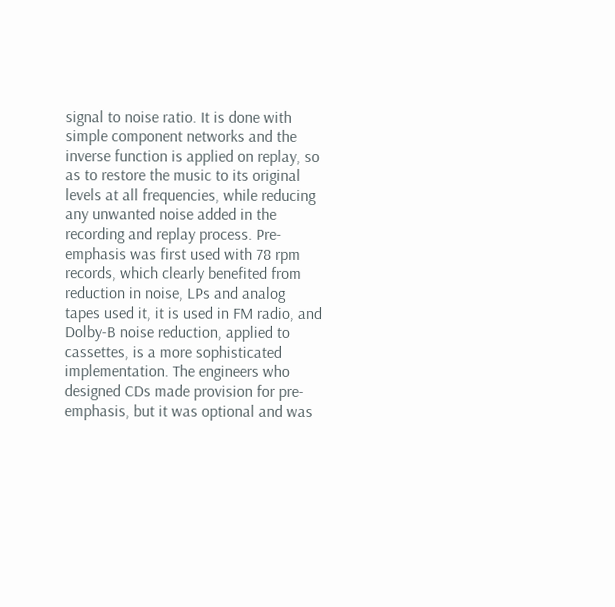signal to noise ratio. It is done with simple component networks and the inverse function is applied on replay, so as to restore the music to its original levels at all frequencies, while reducing any unwanted noise added in the recording and replay process. Pre-emphasis was first used with 78 rpm records, which clearly benefited from reduction in noise, LPs and analog tapes used it, it is used in FM radio, and Dolby-B noise reduction, applied to cassettes, is a more sophisticated implementation. The engineers who designed CDs made provision for pre-emphasis, but it was optional and was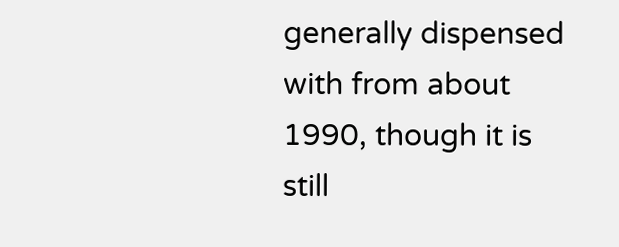generally dispensed with from about 1990, though it is still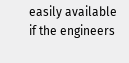easily available if the engineers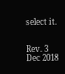select it.


Rev. 3 Dec 2018